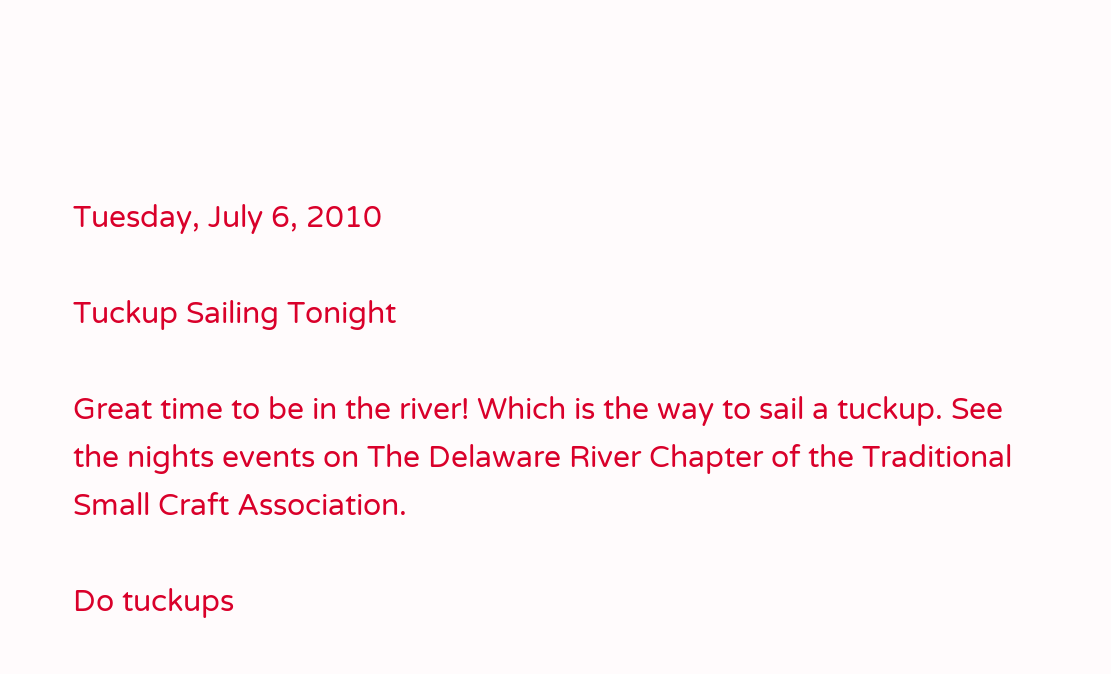Tuesday, July 6, 2010

Tuckup Sailing Tonight

Great time to be in the river! Which is the way to sail a tuckup. See the nights events on The Delaware River Chapter of the Traditional Small Craft Association.

Do tuckups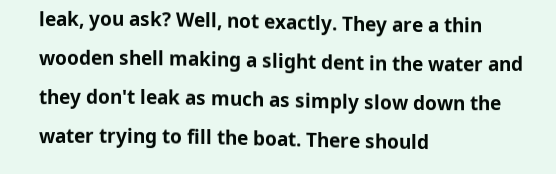leak, you ask? Well, not exactly. They are a thin wooden shell making a slight dent in the water and they don't leak as much as simply slow down the water trying to fill the boat. There should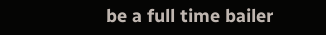be a full time bailer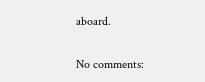aboard.

No comments: